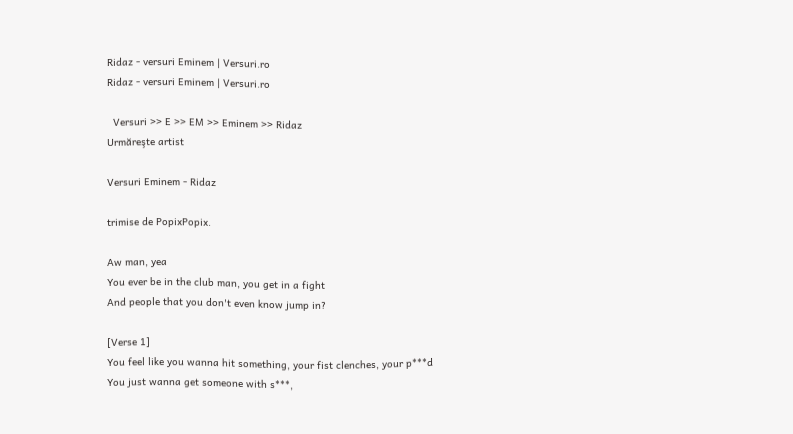Ridaz - versuri Eminem | Versuri.ro
Ridaz - versuri Eminem | Versuri.ro

  Versuri >> E >> EM >> Eminem >> Ridaz
Urmăreşte artist

Versuri Eminem - Ridaz

trimise de PopixPopix.

Aw man, yea
You ever be in the club man, you get in a fight
And people that you don't even know jump in?

[Verse 1]
You feel like you wanna hit something, your fist clenches, your p***d
You just wanna get someone with s***,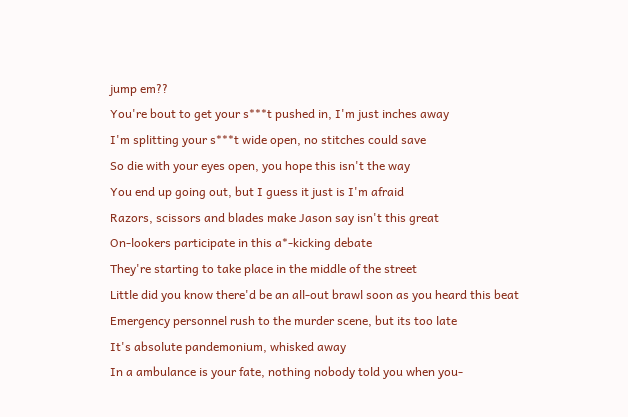jump em??
You're bout to get your s***t pushed in, I'm just inches away
I'm splitting your s***t wide open, no stitches could save
So die with your eyes open, you hope this isn't the way
You end up going out, but I guess it just is I'm afraid
Razors, scissors and blades make Jason say isn't this great
On-lookers participate in this a*-kicking debate
They're starting to take place in the middle of the street
Little did you know there'd be an all-out brawl soon as you heard this beat
Emergency personnel rush to the murder scene, but its too late
It's absolute pandemonium, whisked away
In a ambulance is your fate, nothing nobody told you when you-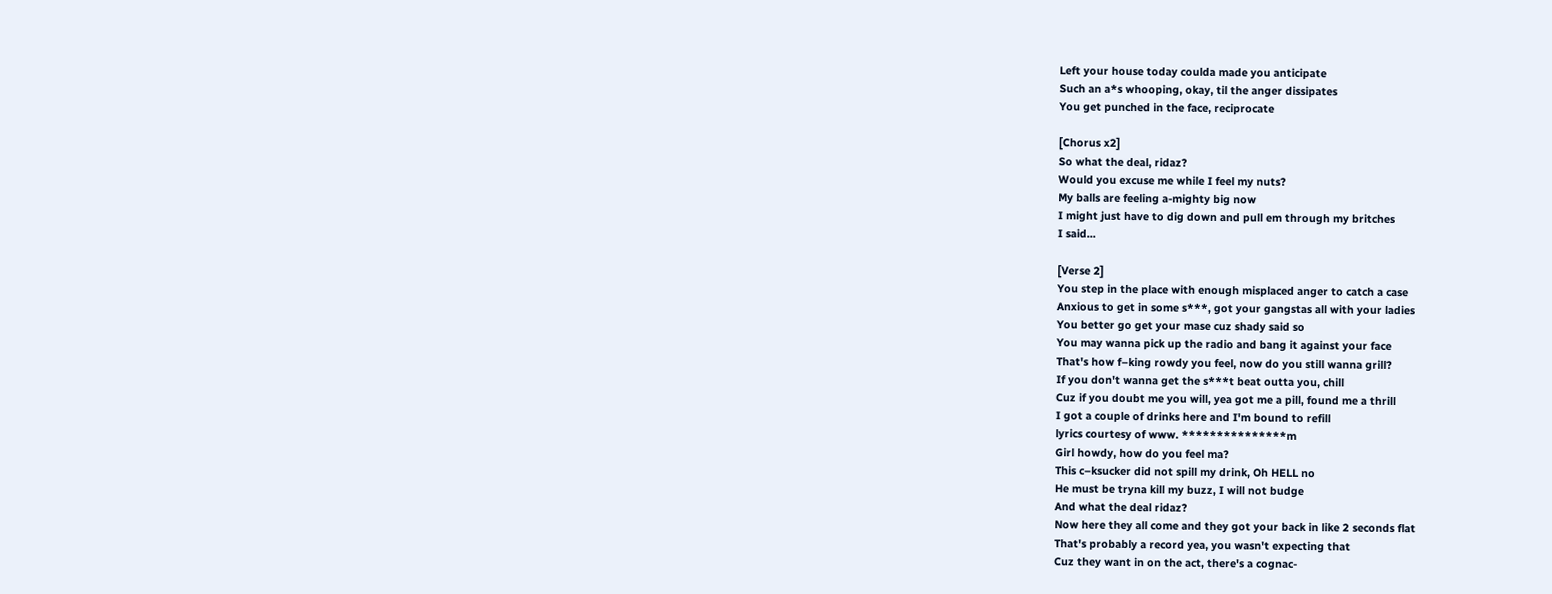Left your house today coulda made you anticipate
Such an a*s whooping, okay, til the anger dissipates
You get punched in the face, reciprocate

[Chorus x2]
So what the deal, ridaz?
Would you excuse me while I feel my nuts?
My balls are feeling a-mighty big now
I might just have to dig down and pull em through my britches
I said...

[Verse 2]
You step in the place with enough misplaced anger to catch a case
Anxious to get in some s***, got your gangstas all with your ladies
You better go get your mase cuz shady said so
You may wanna pick up the radio and bang it against your face
That's how f–king rowdy you feel, now do you still wanna grill?
If you don't wanna get the s***t beat outta you, chill
Cuz if you doubt me you will, yea got me a pill, found me a thrill
I got a couple of drinks here and I'm bound to refill
lyrics courtesy of www. ***************m
Girl howdy, how do you feel ma?
This c–ksucker did not spill my drink, Oh HELL no
He must be tryna kill my buzz, I will not budge
And what the deal ridaz?
Now here they all come and they got your back in like 2 seconds flat
That's probably a record yea, you wasn't expecting that
Cuz they want in on the act, there's a cognac-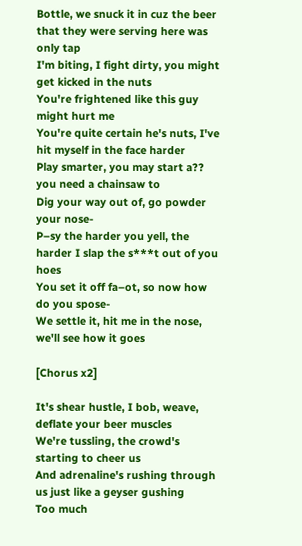Bottle, we snuck it in cuz the beer that they were serving here was only tap
I'm biting, I fight dirty, you might get kicked in the nuts
You're frightened like this guy might hurt me
You're quite certain he's nuts, I've hit myself in the face harder
Play smarter, you may start a?? you need a chainsaw to
Dig your way out of, go powder your nose-
P–sy the harder you yell, the harder I slap the s***t out of you hoes
You set it off fa–ot, so now how do you spose-
We settle it, hit me in the nose, we'll see how it goes

[Chorus x2]

It's shear hustle, I bob, weave, deflate your beer muscles
We're tussling, the crowd's starting to cheer us
And adrenaline's rushing through us just like a geyser gushing
Too much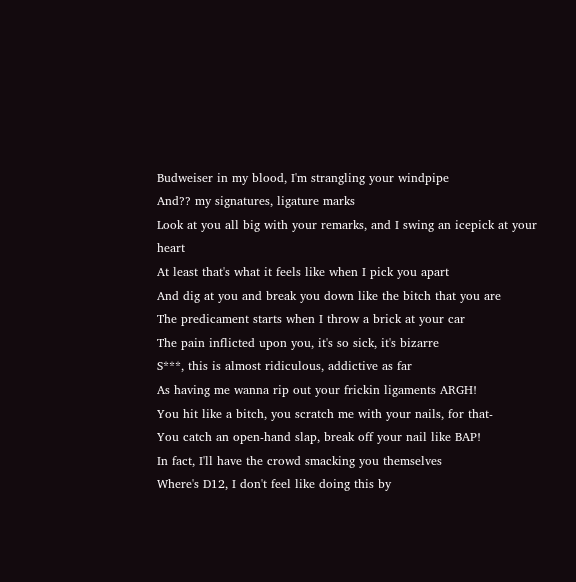Budweiser in my blood, I'm strangling your windpipe
And?? my signatures, ligature marks
Look at you all big with your remarks, and I swing an icepick at your heart
At least that's what it feels like when I pick you apart
And dig at you and break you down like the bitch that you are
The predicament starts when I throw a brick at your car
The pain inflicted upon you, it's so sick, it's bizarre
S***, this is almost ridiculous, addictive as far
As having me wanna rip out your frickin ligaments ARGH!
You hit like a bitch, you scratch me with your nails, for that-
You catch an open-hand slap, break off your nail like BAP!
In fact, I'll have the crowd smacking you themselves
Where's D12, I don't feel like doing this by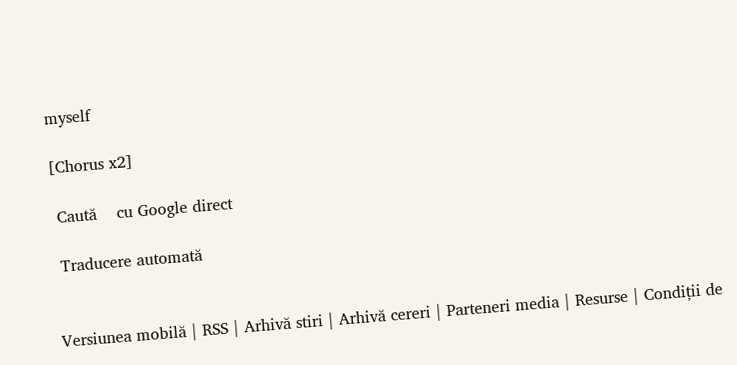myself

[Chorus x2]

 Caută    cu Google direct

 Traducere automată


Versiunea mobilă | RSS | Arhivă stiri | Arhivă cereri | Parteneri media | Resurse | Condiții de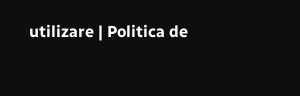utilizare | Politica de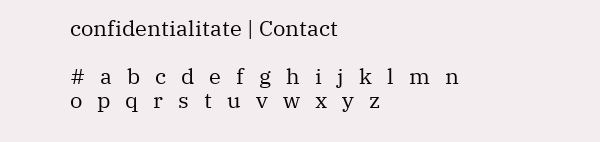confidentialitate | Contact

#   a   b   c   d   e   f   g   h   i   j   k   l   m   n   o   p   q   r   s   t   u   v   w   x   y   z